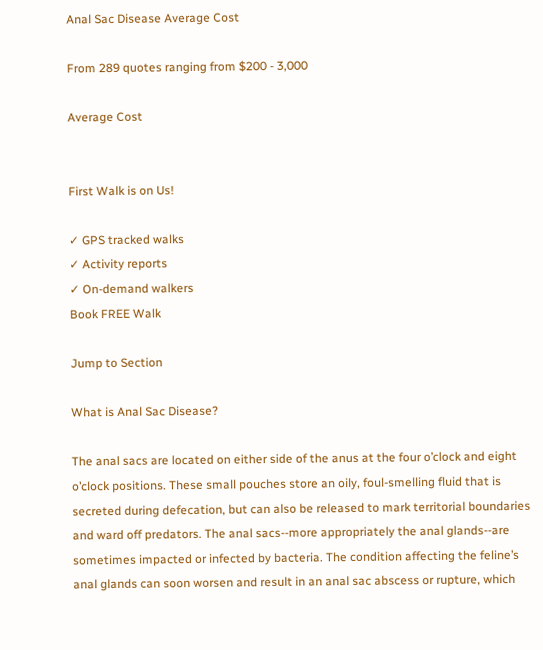Anal Sac Disease Average Cost

From 289 quotes ranging from $200 - 3,000

Average Cost


First Walk is on Us!

✓ GPS tracked walks
✓ Activity reports
✓ On-demand walkers
Book FREE Walk

Jump to Section

What is Anal Sac Disease?

The anal sacs are located on either side of the anus at the four o’clock and eight o’clock positions. These small pouches store an oily, foul-smelling fluid that is secreted during defecation, but can also be released to mark territorial boundaries and ward off predators. The anal sacs--more appropriately the anal glands--are sometimes impacted or infected by bacteria. The condition affecting the feline’s anal glands can soon worsen and result in an anal sac abscess or rupture, which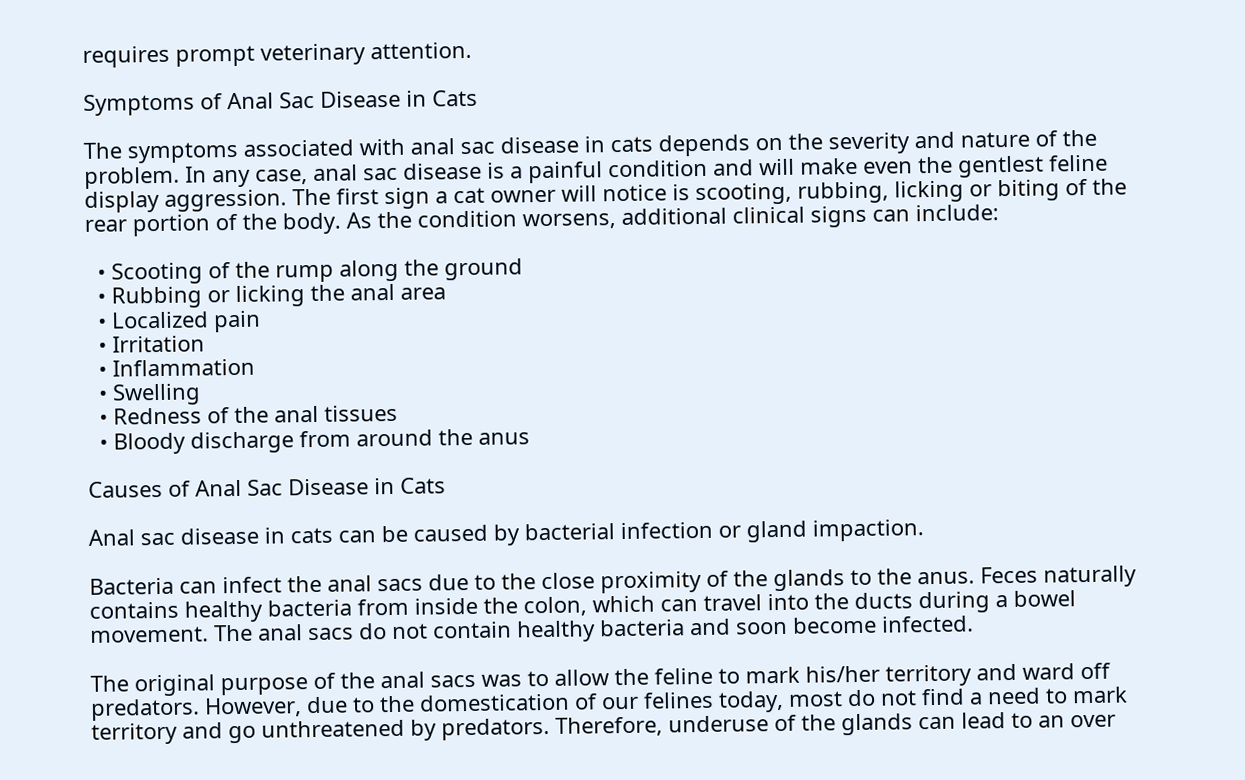requires prompt veterinary attention.

Symptoms of Anal Sac Disease in Cats

The symptoms associated with anal sac disease in cats depends on the severity and nature of the problem. In any case, anal sac disease is a painful condition and will make even the gentlest feline display aggression. The first sign a cat owner will notice is scooting, rubbing, licking or biting of the rear portion of the body. As the condition worsens, additional clinical signs can include:

  • Scooting of the rump along the ground
  • Rubbing or licking the anal area
  • Localized pain
  • Irritation
  • Inflammation
  • Swelling
  • Redness of the anal tissues
  • Bloody discharge from around the anus

Causes of Anal Sac Disease in Cats

Anal sac disease in cats can be caused by bacterial infection or gland impaction.

Bacteria can infect the anal sacs due to the close proximity of the glands to the anus. Feces naturally contains healthy bacteria from inside the colon, which can travel into the ducts during a bowel movement. The anal sacs do not contain healthy bacteria and soon become infected.

The original purpose of the anal sacs was to allow the feline to mark his/her territory and ward off predators. However, due to the domestication of our felines today, most do not find a need to mark territory and go unthreatened by predators. Therefore, underuse of the glands can lead to an over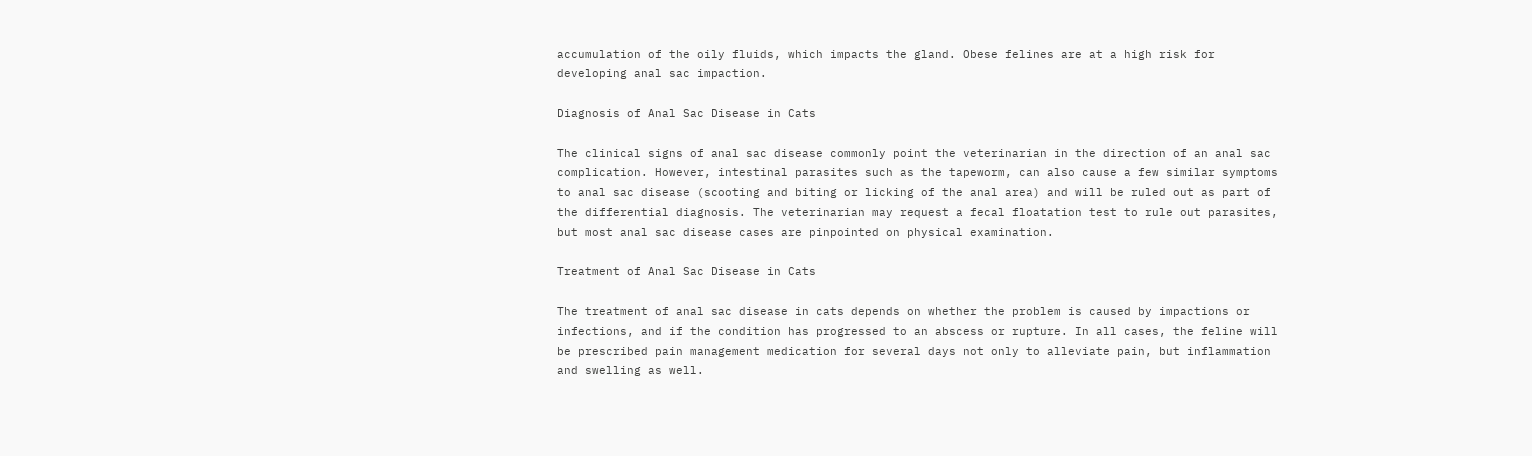accumulation of the oily fluids, which impacts the gland. Obese felines are at a high risk for developing anal sac impaction.

Diagnosis of Anal Sac Disease in Cats

The clinical signs of anal sac disease commonly point the veterinarian in the direction of an anal sac complication. However, intestinal parasites such as the tapeworm, can also cause a few similar symptoms to anal sac disease (scooting and biting or licking of the anal area) and will be ruled out as part of the differential diagnosis. The veterinarian may request a fecal floatation test to rule out parasites, but most anal sac disease cases are pinpointed on physical examination.

Treatment of Anal Sac Disease in Cats

The treatment of anal sac disease in cats depends on whether the problem is caused by impactions or infections, and if the condition has progressed to an abscess or rupture. In all cases, the feline will be prescribed pain management medication for several days not only to alleviate pain, but inflammation and swelling as well.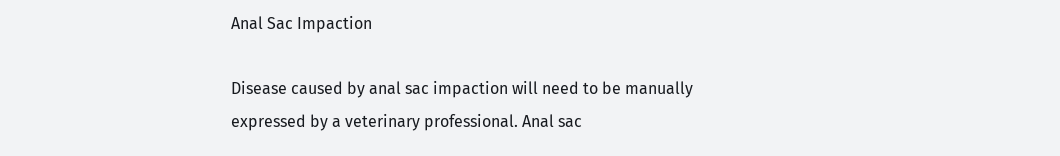Anal Sac Impaction

Disease caused by anal sac impaction will need to be manually expressed by a veterinary professional. Anal sac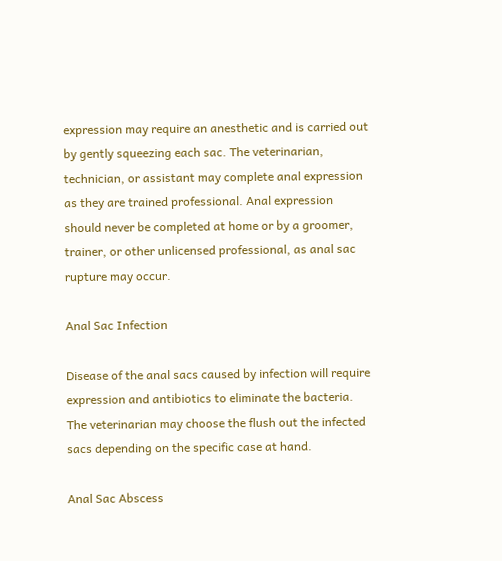expression may require an anesthetic and is carried out by gently squeezing each sac. The veterinarian, technician, or assistant may complete anal expression as they are trained professional. Anal expression should never be completed at home or by a groomer, trainer, or other unlicensed professional, as anal sac rupture may occur.

Anal Sac Infection

Disease of the anal sacs caused by infection will require expression and antibiotics to eliminate the bacteria. The veterinarian may choose the flush out the infected sacs depending on the specific case at hand.

Anal Sac Abscess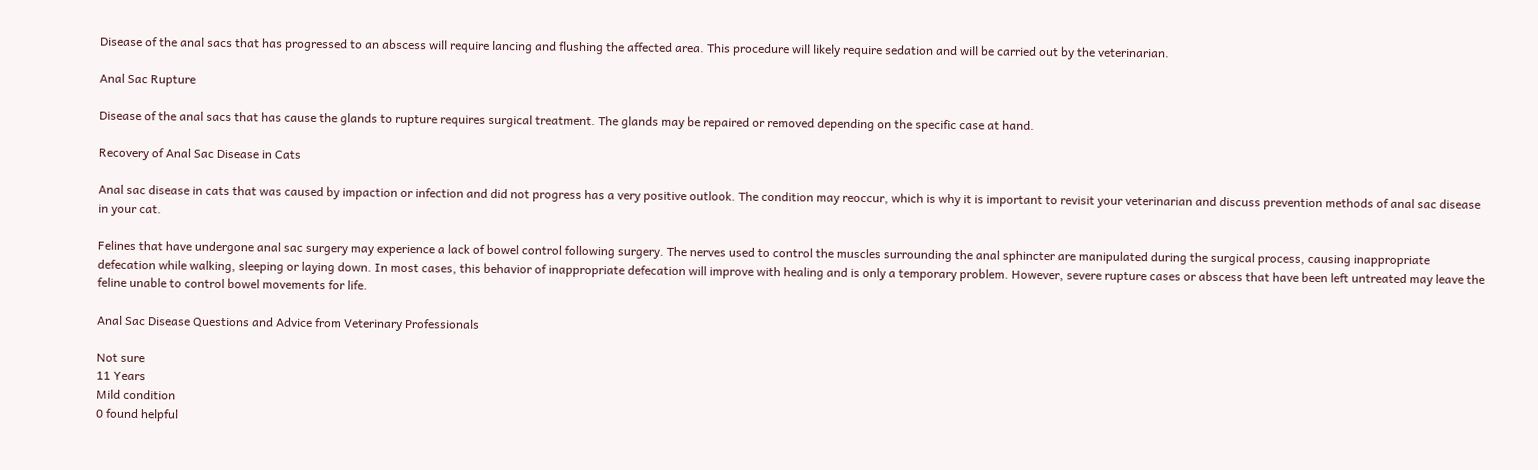Disease of the anal sacs that has progressed to an abscess will require lancing and flushing the affected area. This procedure will likely require sedation and will be carried out by the veterinarian.

Anal Sac Rupture

Disease of the anal sacs that has cause the glands to rupture requires surgical treatment. The glands may be repaired or removed depending on the specific case at hand.

Recovery of Anal Sac Disease in Cats

Anal sac disease in cats that was caused by impaction or infection and did not progress has a very positive outlook. The condition may reoccur, which is why it is important to revisit your veterinarian and discuss prevention methods of anal sac disease in your cat.

Felines that have undergone anal sac surgery may experience a lack of bowel control following surgery. The nerves used to control the muscles surrounding the anal sphincter are manipulated during the surgical process, causing inappropriate defecation while walking, sleeping or laying down. In most cases, this behavior of inappropriate defecation will improve with healing and is only a temporary problem. However, severe rupture cases or abscess that have been left untreated may leave the feline unable to control bowel movements for life.

Anal Sac Disease Questions and Advice from Veterinary Professionals

Not sure
11 Years
Mild condition
0 found helpful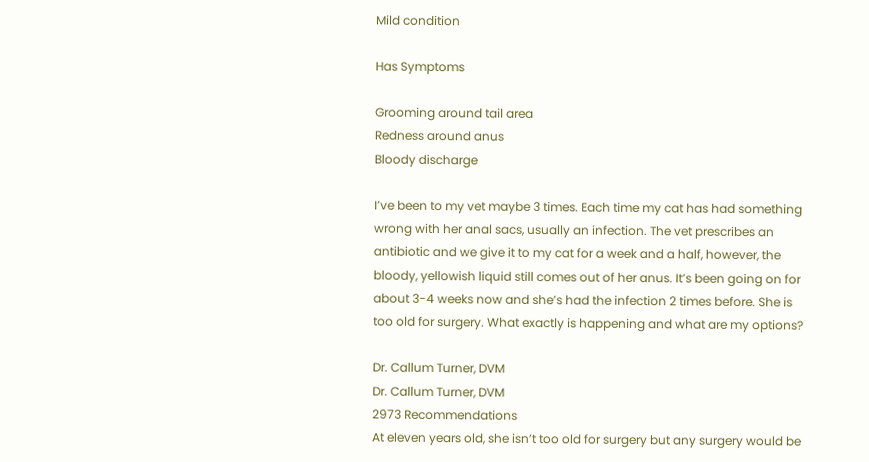Mild condition

Has Symptoms

Grooming around tail area
Redness around anus
Bloody discharge

I’ve been to my vet maybe 3 times. Each time my cat has had something wrong with her anal sacs, usually an infection. The vet prescribes an antibiotic and we give it to my cat for a week and a half, however, the bloody, yellowish liquid still comes out of her anus. It’s been going on for about 3-4 weeks now and she’s had the infection 2 times before. She is too old for surgery. What exactly is happening and what are my options?

Dr. Callum Turner, DVM
Dr. Callum Turner, DVM
2973 Recommendations
At eleven years old, she isn’t too old for surgery but any surgery would be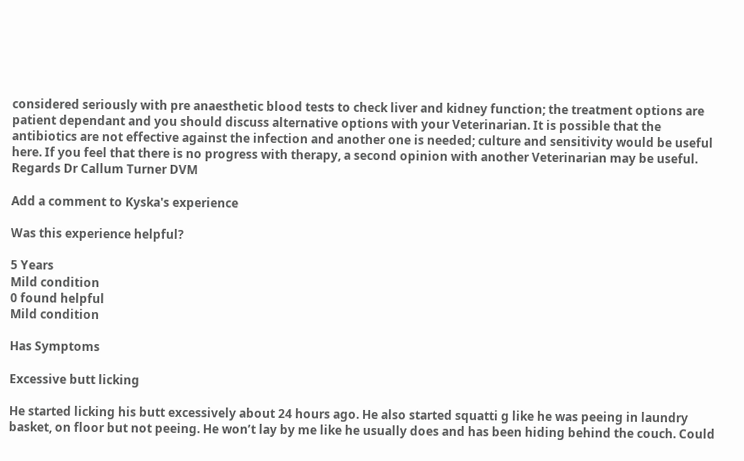considered seriously with pre anaesthetic blood tests to check liver and kidney function; the treatment options are patient dependant and you should discuss alternative options with your Veterinarian. It is possible that the antibiotics are not effective against the infection and another one is needed; culture and sensitivity would be useful here. If you feel that there is no progress with therapy, a second opinion with another Veterinarian may be useful. Regards Dr Callum Turner DVM

Add a comment to Kyska's experience

Was this experience helpful?

5 Years
Mild condition
0 found helpful
Mild condition

Has Symptoms

Excessive butt licking

He started licking his butt excessively about 24 hours ago. He also started squatti g like he was peeing in laundry basket, on floor but not peeing. He won’t lay by me like he usually does and has been hiding behind the couch. Could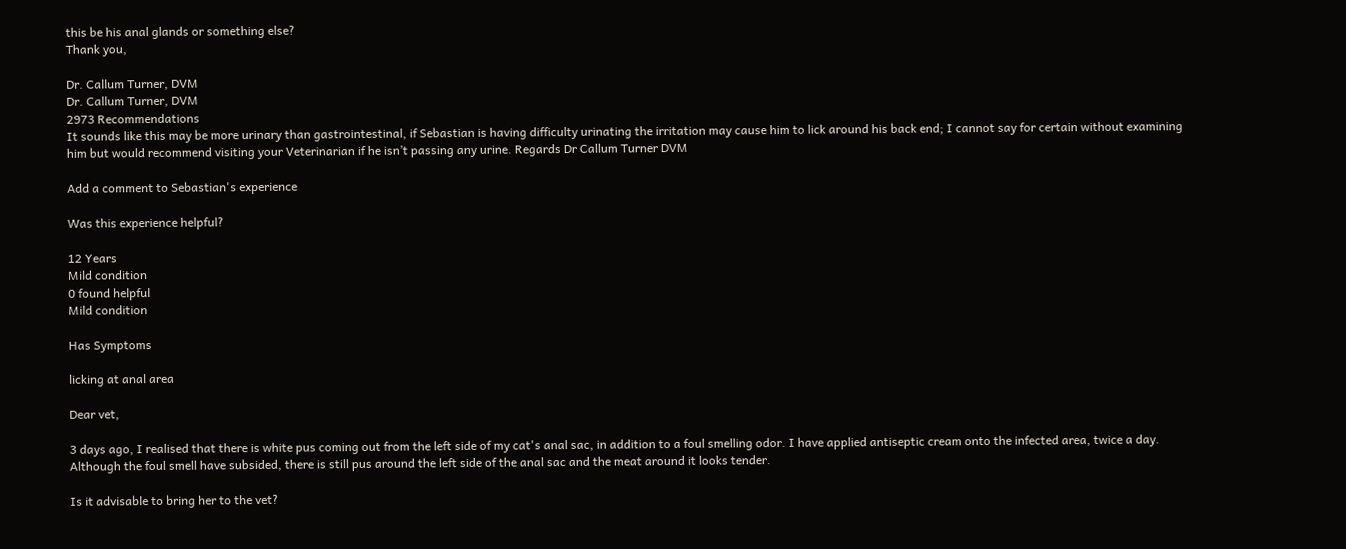this be his anal glands or something else?
Thank you,

Dr. Callum Turner, DVM
Dr. Callum Turner, DVM
2973 Recommendations
It sounds like this may be more urinary than gastrointestinal, if Sebastian is having difficulty urinating the irritation may cause him to lick around his back end; I cannot say for certain without examining him but would recommend visiting your Veterinarian if he isn’t passing any urine. Regards Dr Callum Turner DVM

Add a comment to Sebastian's experience

Was this experience helpful?

12 Years
Mild condition
0 found helpful
Mild condition

Has Symptoms

licking at anal area

Dear vet,

3 days ago, I realised that there is white pus coming out from the left side of my cat's anal sac, in addition to a foul smelling odor. I have applied antiseptic cream onto the infected area, twice a day. Although the foul smell have subsided, there is still pus around the left side of the anal sac and the meat around it looks tender.

Is it advisable to bring her to the vet?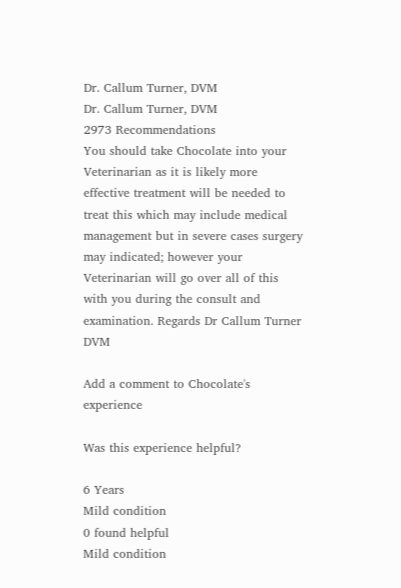Dr. Callum Turner, DVM
Dr. Callum Turner, DVM
2973 Recommendations
You should take Chocolate into your Veterinarian as it is likely more effective treatment will be needed to treat this which may include medical management but in severe cases surgery may indicated; however your Veterinarian will go over all of this with you during the consult and examination. Regards Dr Callum Turner DVM

Add a comment to Chocolate's experience

Was this experience helpful?

6 Years
Mild condition
0 found helpful
Mild condition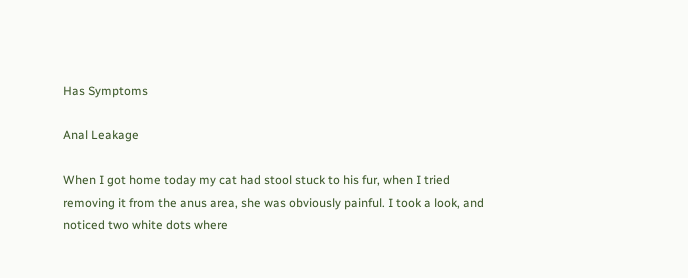Has Symptoms

Anal Leakage

When I got home today my cat had stool stuck to his fur, when I tried removing it from the anus area, she was obviously painful. I took a look, and noticed two white dots where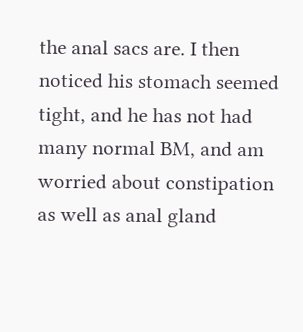the anal sacs are. I then noticed his stomach seemed tight, and he has not had many normal BM, and am worried about constipation as well as anal gland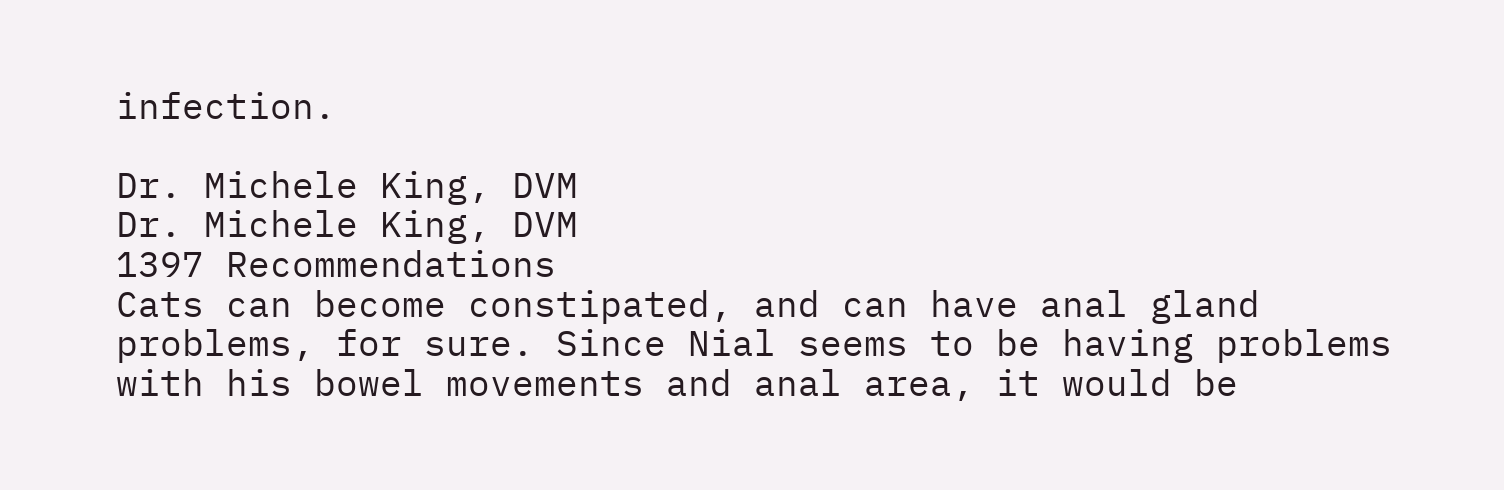infection.

Dr. Michele King, DVM
Dr. Michele King, DVM
1397 Recommendations
Cats can become constipated, and can have anal gland problems, for sure. Since Nial seems to be having problems with his bowel movements and anal area, it would be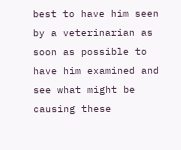best to have him seen by a veterinarian as soon as possible to have him examined and see what might be causing these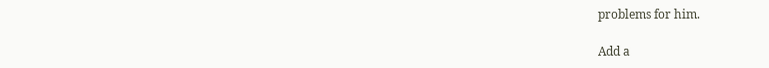problems for him.

Add a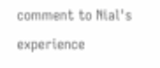comment to Nial's experience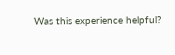Was this experience helpful?